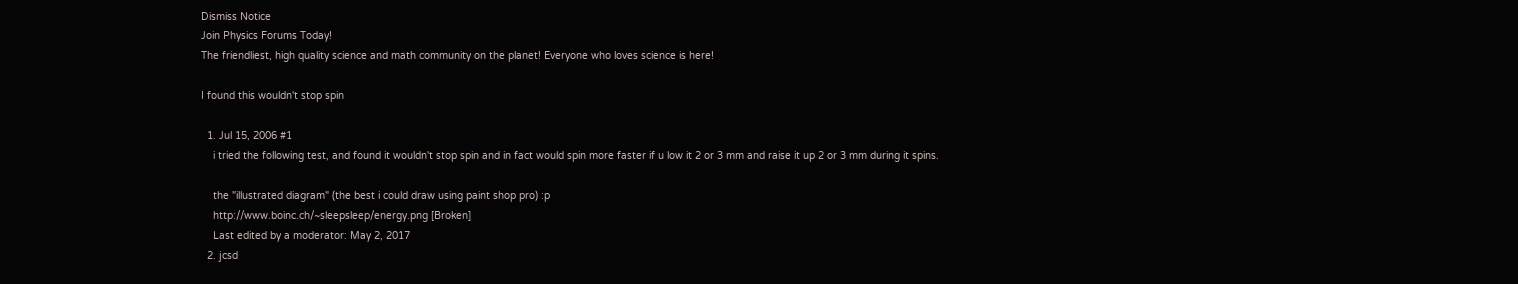Dismiss Notice
Join Physics Forums Today!
The friendliest, high quality science and math community on the planet! Everyone who loves science is here!

I found this wouldn't stop spin

  1. Jul 15, 2006 #1
    i tried the following test, and found it wouldn't stop spin and in fact would spin more faster if u low it 2 or 3 mm and raise it up 2 or 3 mm during it spins.

    the "illustrated diagram" (the best i could draw using paint shop pro) :p
    http://www.boinc.ch/~sleepsleep/energy.png [Broken]
    Last edited by a moderator: May 2, 2017
  2. jcsd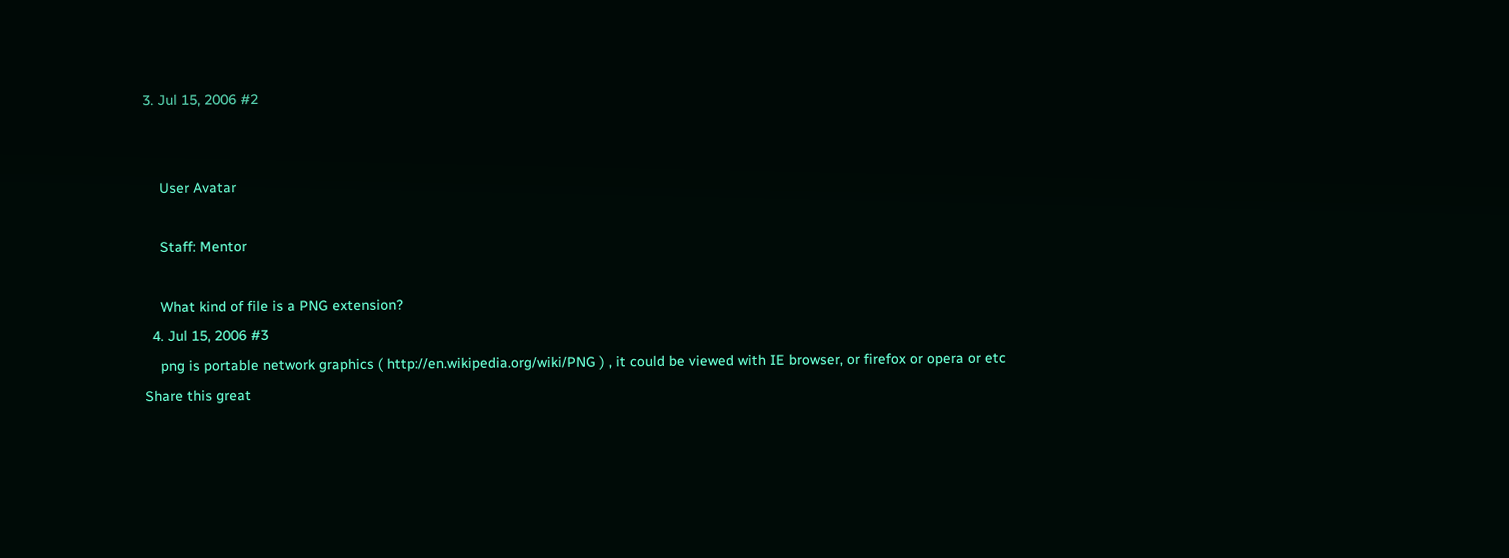3. Jul 15, 2006 #2


    User Avatar

    Staff: Mentor

    What kind of file is a PNG extension?
  4. Jul 15, 2006 #3
    png is portable network graphics ( http://en.wikipedia.org/wiki/PNG ) , it could be viewed with IE browser, or firefox or opera or etc
Share this great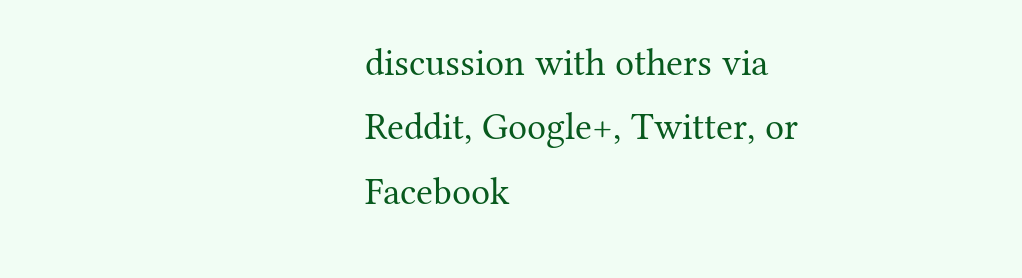discussion with others via Reddit, Google+, Twitter, or Facebook